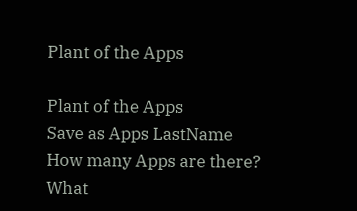Plant of the Apps

Plant of the Apps
Save as Apps LastName
How many Apps are there?
What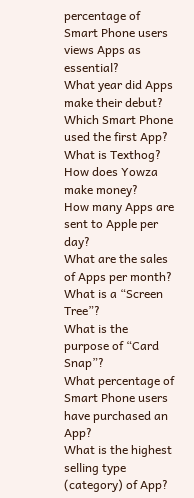percentage of Smart Phone users views Apps as essential?
What year did Apps make their debut?
Which Smart Phone used the first App?
What is Texthog?
How does Yowza make money?
How many Apps are sent to Apple per day?
What are the sales of Apps per month?
What is a “Screen Tree”?
What is the purpose of “Card Snap”?
What percentage of Smart Phone users have purchased an App?
What is the highest selling type (category) of App?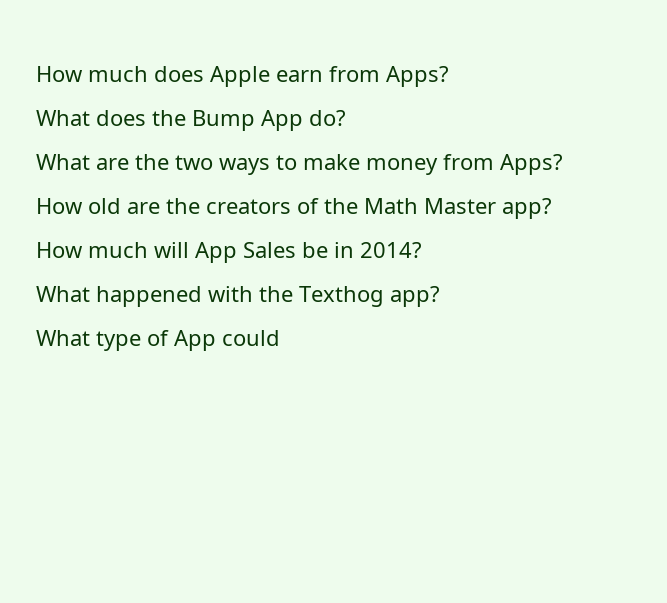How much does Apple earn from Apps?
What does the Bump App do?
What are the two ways to make money from Apps?
How old are the creators of the Math Master app?
How much will App Sales be in 2014?
What happened with the Texthog app?
What type of App could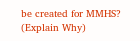be created for MMHS? (Explain Why)